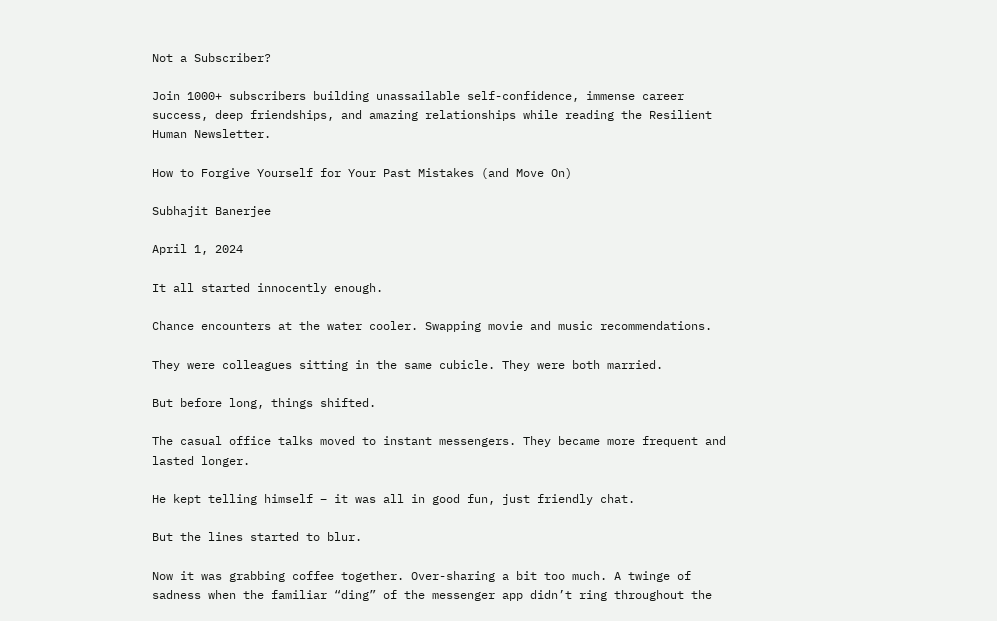Not a Subscriber?

Join 1000+ subscribers building unassailable self-confidence, immense career success, deep friendships, and amazing relationships while reading the Resilient Human Newsletter.

How to Forgive Yourself for Your Past Mistakes (and Move On)

Subhajit Banerjee

April 1, 2024

It all started innocently enough.

Chance encounters at the water cooler. Swapping movie and music recommendations.

They were colleagues sitting in the same cubicle. They were both married.

But before long, things shifted.

The casual office talks moved to instant messengers. They became more frequent and lasted longer.

He kept telling himself – it was all in good fun, just friendly chat.

But the lines started to blur.

Now it was grabbing coffee together. Over-sharing a bit too much. A twinge of sadness when the familiar “ding” of the messenger app didn’t ring throughout the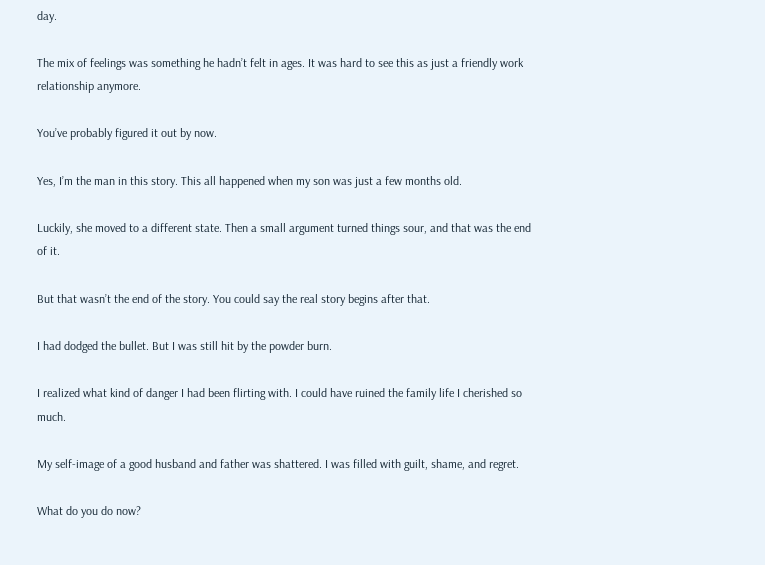day.

The mix of feelings was something he hadn’t felt in ages. It was hard to see this as just a friendly work relationship anymore.

You’ve probably figured it out by now.

Yes, I’m the man in this story. This all happened when my son was just a few months old.

Luckily, she moved to a different state. Then a small argument turned things sour, and that was the end of it.

But that wasn’t the end of the story. You could say the real story begins after that.

I had dodged the bullet. But I was still hit by the powder burn.

I realized what kind of danger I had been flirting with. I could have ruined the family life I cherished so much.

My self-image of a good husband and father was shattered. I was filled with guilt, shame, and regret.

What do you do now?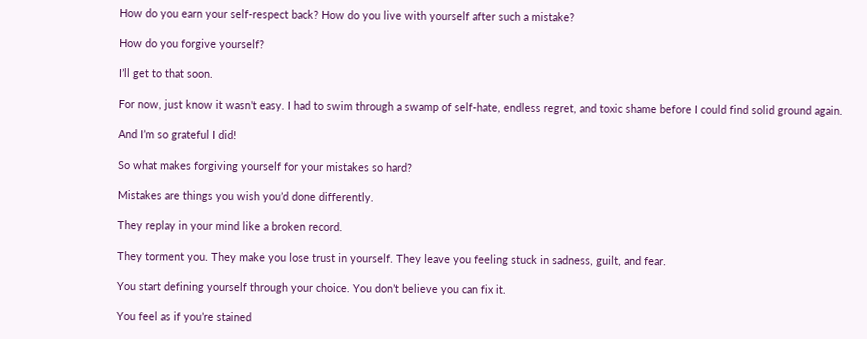How do you earn your self-respect back? How do you live with yourself after such a mistake?

How do you forgive yourself?

I’ll get to that soon.

For now, just know it wasn’t easy. I had to swim through a swamp of self-hate, endless regret, and toxic shame before I could find solid ground again.

And I’m so grateful I did!

So what makes forgiving yourself for your mistakes so hard?

Mistakes are things you wish you’d done differently.

They replay in your mind like a broken record.

They torment you. They make you lose trust in yourself. They leave you feeling stuck in sadness, guilt, and fear.

You start defining yourself through your choice. You don’t believe you can fix it.

You feel as if you’re stained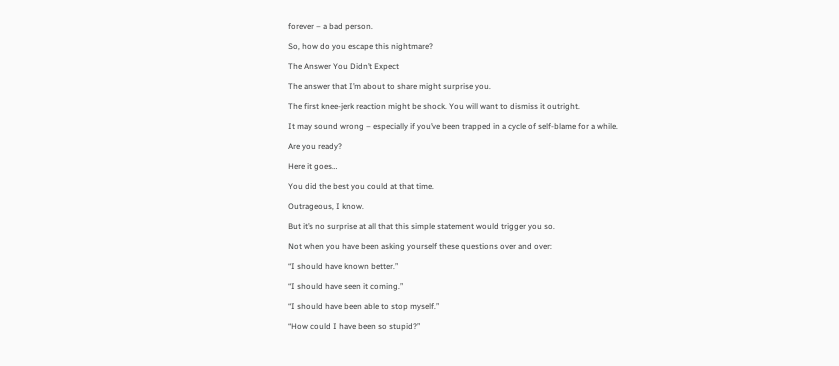forever – a bad person.

So, how do you escape this nightmare?

The Answer You Didn’t Expect

The answer that I’m about to share might surprise you.

The first knee-jerk reaction might be shock. You will want to dismiss it outright.

It may sound wrong – especially if you’ve been trapped in a cycle of self-blame for a while.

Are you ready?

Here it goes…

You did the best you could at that time.

Outrageous, I know.

But it’s no surprise at all that this simple statement would trigger you so.

Not when you have been asking yourself these questions over and over:

“I should have known better.”

“I should have seen it coming.”

“I should have been able to stop myself.”

“How could I have been so stupid?”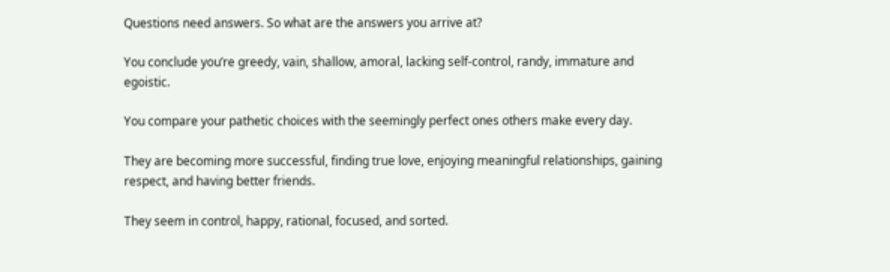Questions need answers. So what are the answers you arrive at?

You conclude you’re greedy, vain, shallow, amoral, lacking self-control, randy, immature and egoistic.

You compare your pathetic choices with the seemingly perfect ones others make every day.

They are becoming more successful, finding true love, enjoying meaningful relationships, gaining respect, and having better friends.

They seem in control, happy, rational, focused, and sorted.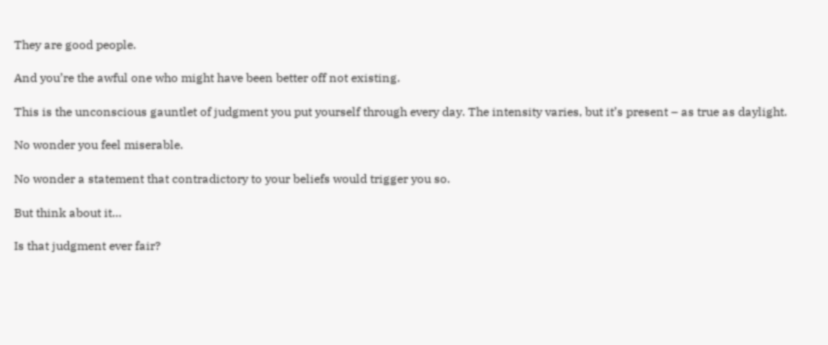They are good people.

And you’re the awful one who might have been better off not existing.

This is the unconscious gauntlet of judgment you put yourself through every day. The intensity varies, but it’s present – as true as daylight.

No wonder you feel miserable.

No wonder a statement that contradictory to your beliefs would trigger you so.

But think about it…

Is that judgment ever fair?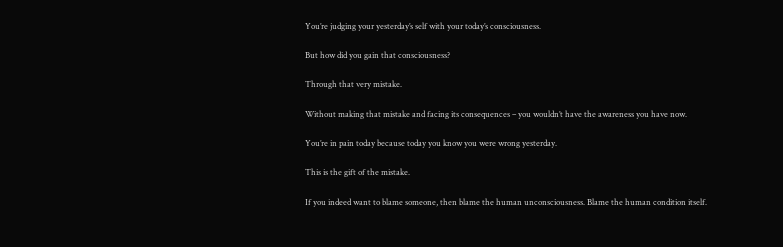You’re judging your yesterday’s self with your today’s consciousness.

But how did you gain that consciousness?

Through that very mistake.

Without making that mistake and facing its consequences – you wouldn’t have the awareness you have now.

You’re in pain today because today you know you were wrong yesterday.

This is the gift of the mistake.

If you indeed want to blame someone, then blame the human unconsciousness. Blame the human condition itself.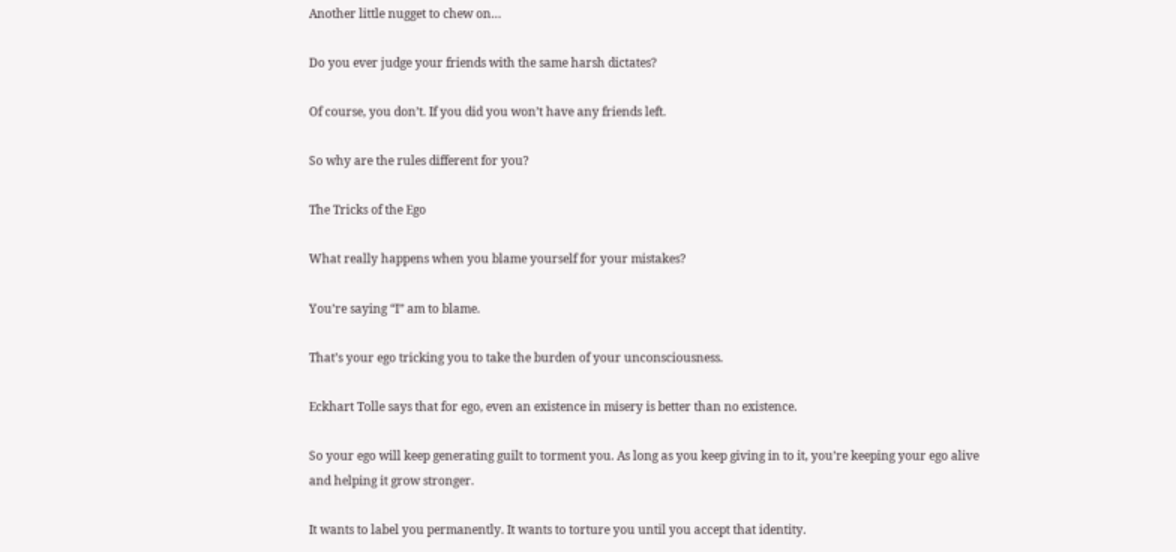Another little nugget to chew on…

Do you ever judge your friends with the same harsh dictates?

Of course, you don’t. If you did you won’t have any friends left.

So why are the rules different for you?

The Tricks of the Ego

What really happens when you blame yourself for your mistakes?

You’re saying “I” am to blame.

That’s your ego tricking you to take the burden of your unconsciousness.

Eckhart Tolle says that for ego, even an existence in misery is better than no existence.

So your ego will keep generating guilt to torment you. As long as you keep giving in to it, you’re keeping your ego alive and helping it grow stronger.

It wants to label you permanently. It wants to torture you until you accept that identity.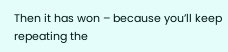Then it has won – because you’ll keep repeating the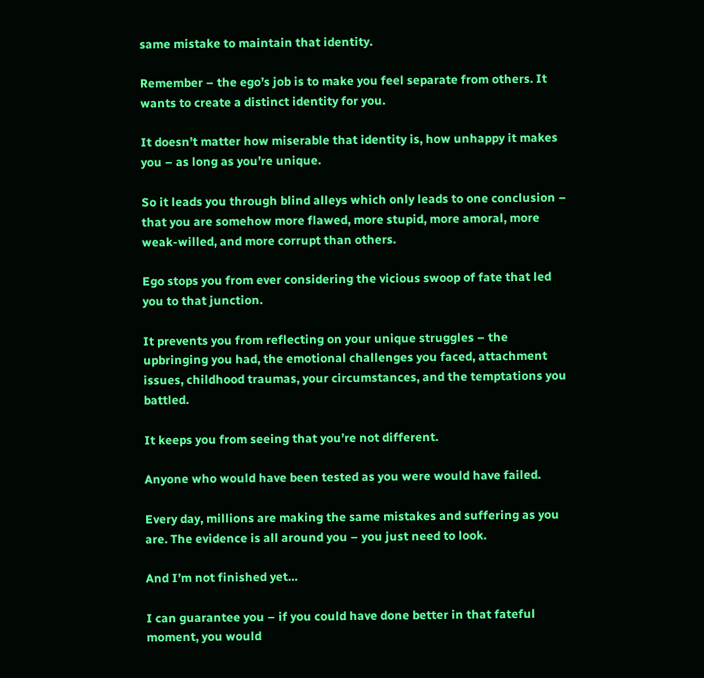same mistake to maintain that identity.

Remember – the ego’s job is to make you feel separate from others. It wants to create a distinct identity for you.

It doesn’t matter how miserable that identity is, how unhappy it makes you – as long as you’re unique.

So it leads you through blind alleys which only leads to one conclusion – that you are somehow more flawed, more stupid, more amoral, more weak-willed, and more corrupt than others.

Ego stops you from ever considering the vicious swoop of fate that led you to that junction.

It prevents you from reflecting on your unique struggles – the upbringing you had, the emotional challenges you faced, attachment issues, childhood traumas, your circumstances, and the temptations you battled.

It keeps you from seeing that you’re not different.

Anyone who would have been tested as you were would have failed.

Every day, millions are making the same mistakes and suffering as you are. The evidence is all around you – you just need to look.

And I’m not finished yet…

I can guarantee you – if you could have done better in that fateful moment, you would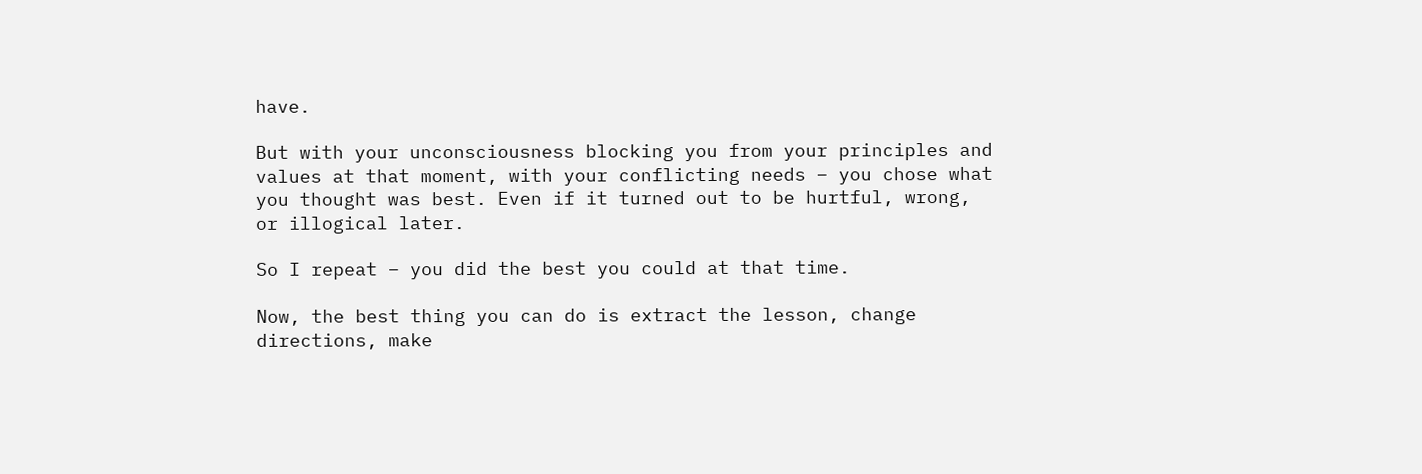have.

But with your unconsciousness blocking you from your principles and values at that moment, with your conflicting needs – you chose what you thought was best. Even if it turned out to be hurtful, wrong, or illogical later.

So I repeat – you did the best you could at that time.

Now, the best thing you can do is extract the lesson, change directions, make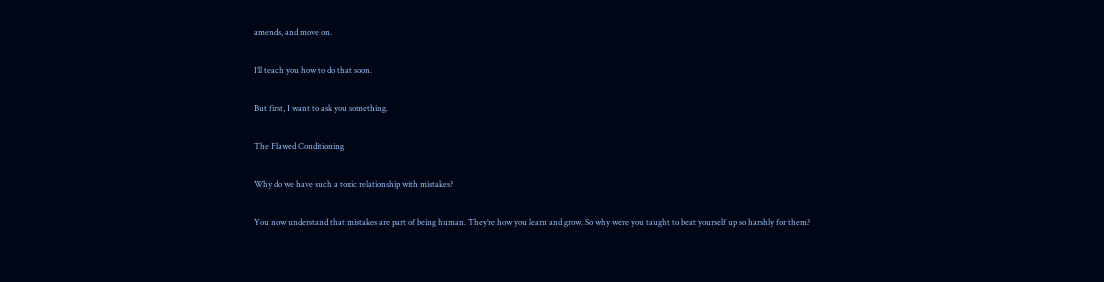amends, and move on.

I’ll teach you how to do that soon.

But first, I want to ask you something.

The Flawed Conditioning

Why do we have such a toxic relationship with mistakes?

You now understand that mistakes are part of being human. They’re how you learn and grow. So why were you taught to beat yourself up so harshly for them?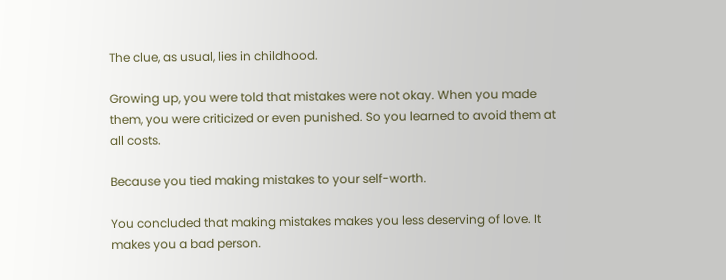The clue, as usual, lies in childhood.

Growing up, you were told that mistakes were not okay. When you made them, you were criticized or even punished. So you learned to avoid them at all costs.

Because you tied making mistakes to your self-worth.

You concluded that making mistakes makes you less deserving of love. It makes you a bad person.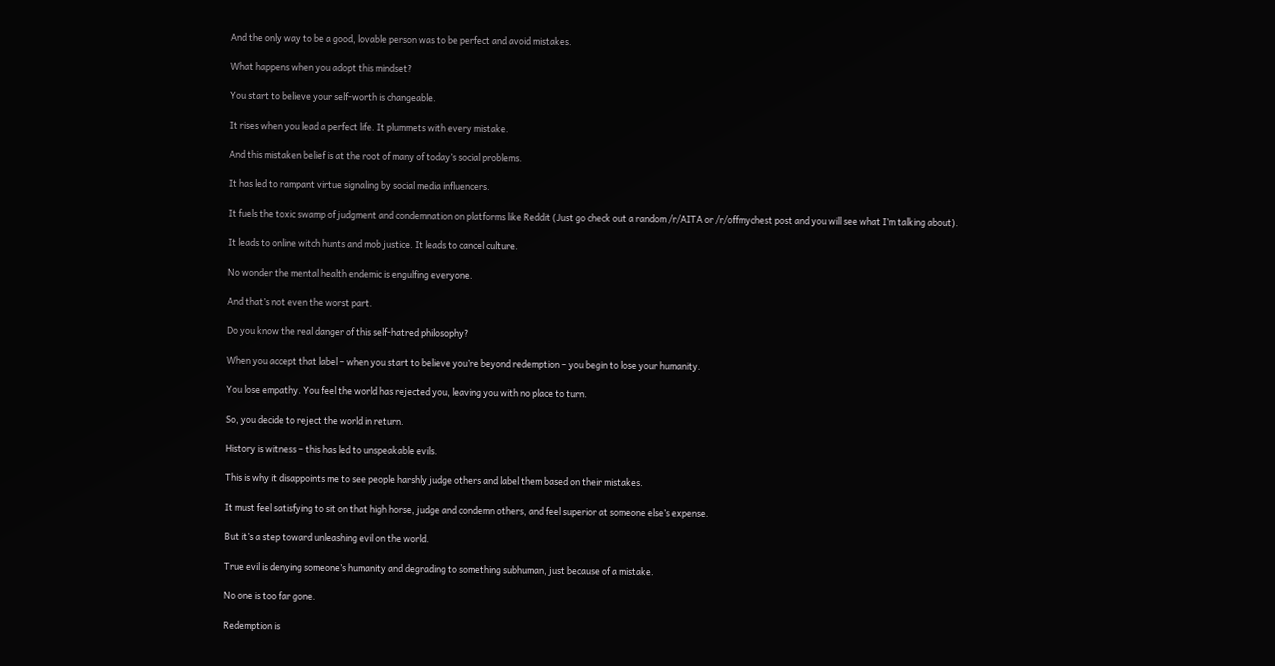And the only way to be a good, lovable person was to be perfect and avoid mistakes.

What happens when you adopt this mindset?

You start to believe your self-worth is changeable.

It rises when you lead a perfect life. It plummets with every mistake.

And this mistaken belief is at the root of many of today’s social problems.

It has led to rampant virtue signaling by social media influencers.

It fuels the toxic swamp of judgment and condemnation on platforms like Reddit (Just go check out a random /r/AITA or /r/offmychest post and you will see what I’m talking about).

It leads to online witch hunts and mob justice. It leads to cancel culture.

No wonder the mental health endemic is engulfing everyone.

And that’s not even the worst part.

Do you know the real danger of this self-hatred philosophy?

When you accept that label – when you start to believe you’re beyond redemption – you begin to lose your humanity.

You lose empathy. You feel the world has rejected you, leaving you with no place to turn.

So, you decide to reject the world in return.

History is witness – this has led to unspeakable evils.

This is why it disappoints me to see people harshly judge others and label them based on their mistakes.

It must feel satisfying to sit on that high horse, judge and condemn others, and feel superior at someone else’s expense.

But it’s a step toward unleashing evil on the world.

True evil is denying someone’s humanity and degrading to something subhuman, just because of a mistake.

No one is too far gone.

Redemption is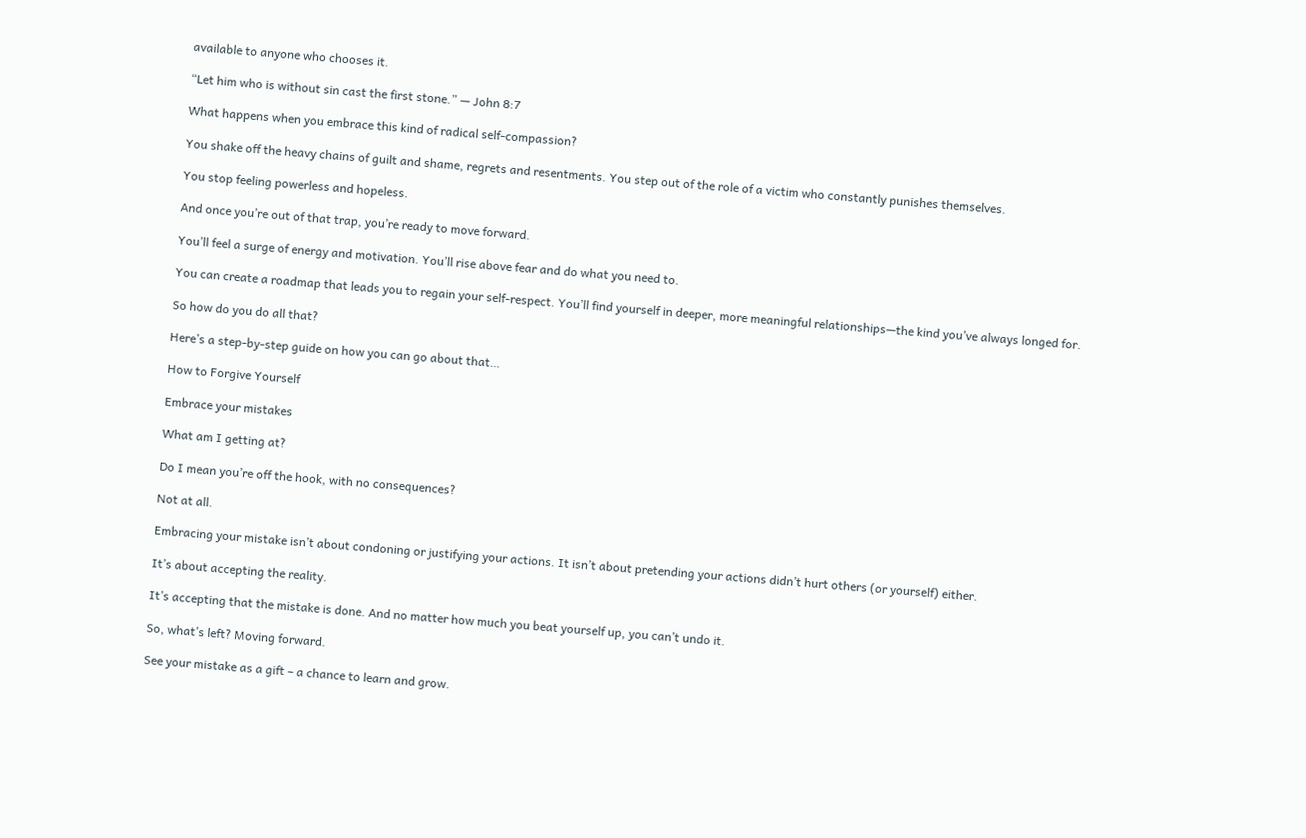available to anyone who chooses it.

“Let him who is without sin cast the first stone.” — John 8:7

What happens when you embrace this kind of radical self-compassion?

You shake off the heavy chains of guilt and shame, regrets and resentments. You step out of the role of a victim who constantly punishes themselves.

You stop feeling powerless and hopeless.

And once you’re out of that trap, you’re ready to move forward.

You’ll feel a surge of energy and motivation. You’ll rise above fear and do what you need to.

You can create a roadmap that leads you to regain your self-respect. You’ll find yourself in deeper, more meaningful relationships—the kind you’ve always longed for.

So how do you do all that?

Here’s a step-by-step guide on how you can go about that…

How to Forgive Yourself

Embrace your mistakes

What am I getting at?

Do I mean you’re off the hook, with no consequences?

Not at all.

Embracing your mistake isn’t about condoning or justifying your actions. It isn’t about pretending your actions didn’t hurt others (or yourself) either.

It’s about accepting the reality.

It’s accepting that the mistake is done. And no matter how much you beat yourself up, you can’t undo it.

So, what’s left? Moving forward.

See your mistake as a gift – a chance to learn and grow.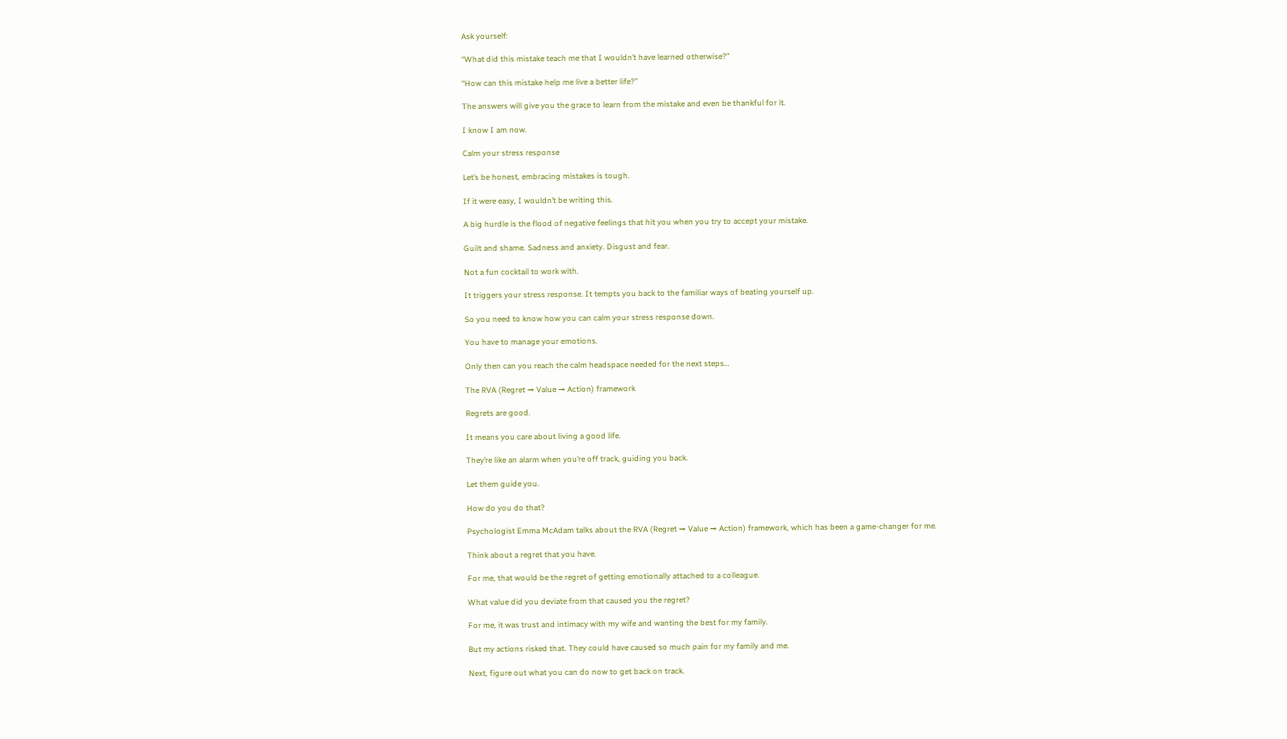Ask yourself:

“What did this mistake teach me that I wouldn’t have learned otherwise?”

“How can this mistake help me live a better life?”

The answers will give you the grace to learn from the mistake and even be thankful for it.

I know I am now.

Calm your stress response

Let’s be honest, embracing mistakes is tough.

If it were easy, I wouldn’t be writing this.

A big hurdle is the flood of negative feelings that hit you when you try to accept your mistake.

Guilt and shame. Sadness and anxiety. Disgust and fear.

Not a fun cocktail to work with.

It triggers your stress response. It tempts you back to the familiar ways of beating yourself up.

So you need to know how you can calm your stress response down.

You have to manage your emotions.

Only then can you reach the calm headspace needed for the next steps…

The RVA (Regret → Value → Action) framework

Regrets are good.

It means you care about living a good life.

They’re like an alarm when you’re off track, guiding you back.

Let them guide you.

How do you do that?

Psychologist Emma McAdam talks about the RVA (Regret → Value → Action) framework, which has been a game-changer for me.

Think about a regret that you have.

For me, that would be the regret of getting emotionally attached to a colleague.

What value did you deviate from that caused you the regret?

For me, it was trust and intimacy with my wife and wanting the best for my family.

But my actions risked that. They could have caused so much pain for my family and me.

Next, figure out what you can do now to get back on track.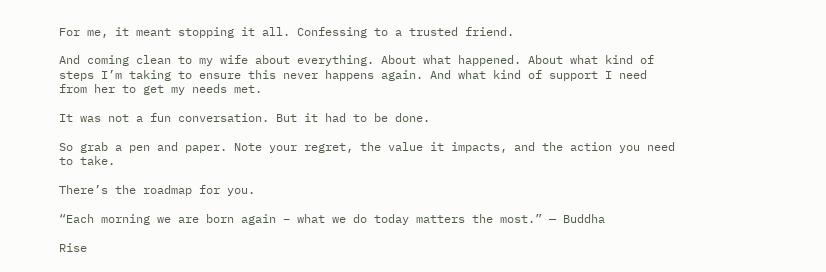For me, it meant stopping it all. Confessing to a trusted friend.

And coming clean to my wife about everything. About what happened. About what kind of steps I’m taking to ensure this never happens again. And what kind of support I need from her to get my needs met.

It was not a fun conversation. But it had to be done.

So grab a pen and paper. Note your regret, the value it impacts, and the action you need to take.

There’s the roadmap for you.

“Each morning we are born again – what we do today matters the most.” — Buddha

Rise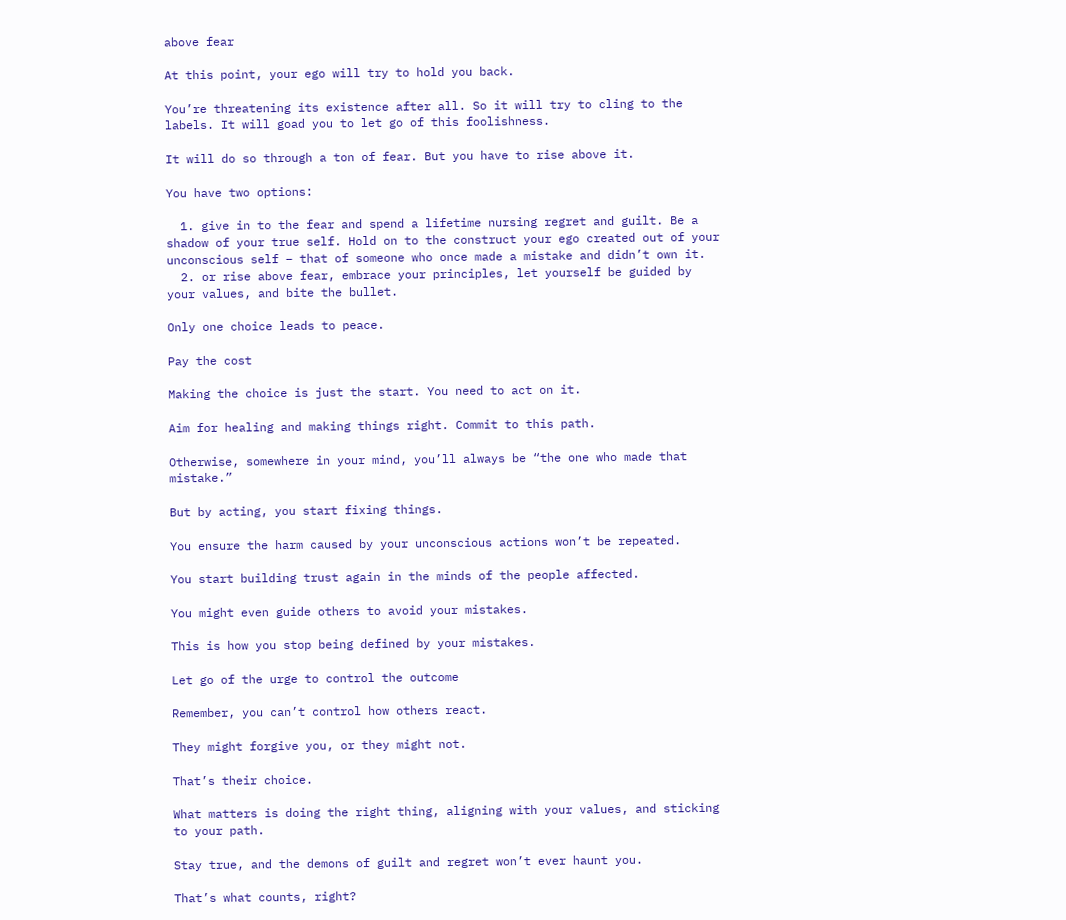above fear

At this point, your ego will try to hold you back.

You’re threatening its existence after all. So it will try to cling to the labels. It will goad you to let go of this foolishness.

It will do so through a ton of fear. But you have to rise above it.

You have two options:

  1. give in to the fear and spend a lifetime nursing regret and guilt. Be a shadow of your true self. Hold on to the construct your ego created out of your unconscious self – that of someone who once made a mistake and didn’t own it.
  2. or rise above fear, embrace your principles, let yourself be guided by your values, and bite the bullet.

Only one choice leads to peace.

Pay the cost

Making the choice is just the start. You need to act on it.

Aim for healing and making things right. Commit to this path.

Otherwise, somewhere in your mind, you’ll always be “the one who made that mistake.”

But by acting, you start fixing things.

You ensure the harm caused by your unconscious actions won’t be repeated.

You start building trust again in the minds of the people affected.

You might even guide others to avoid your mistakes.

This is how you stop being defined by your mistakes.

Let go of the urge to control the outcome

Remember, you can’t control how others react.

They might forgive you, or they might not.

That’s their choice.

What matters is doing the right thing, aligning with your values, and sticking to your path.

Stay true, and the demons of guilt and regret won’t ever haunt you.

That’s what counts, right?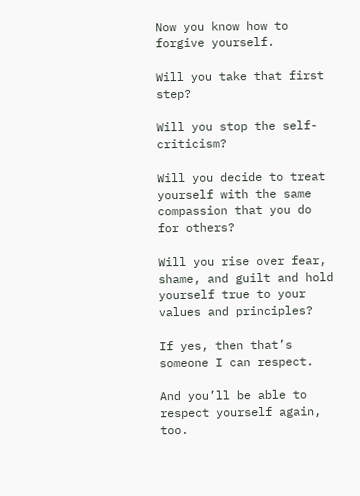Now you know how to forgive yourself.

Will you take that first step?

Will you stop the self-criticism?

Will you decide to treat yourself with the same compassion that you do for others?

Will you rise over fear, shame, and guilt and hold yourself true to your values and principles?

If yes, then that’s someone I can respect.

And you’ll be able to respect yourself again, too.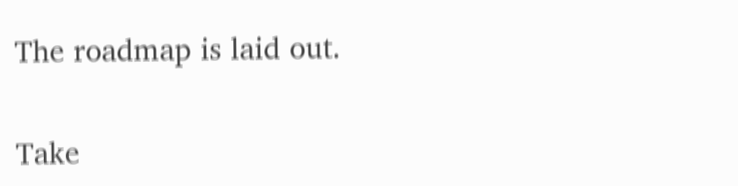The roadmap is laid out.

Take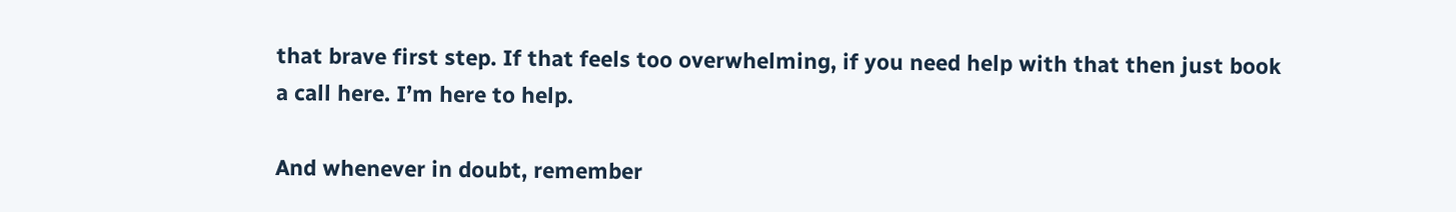that brave first step. If that feels too overwhelming, if you need help with that then just book a call here. I’m here to help.

And whenever in doubt, remember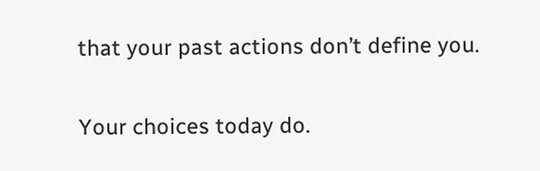that your past actions don’t define you.

Your choices today do.